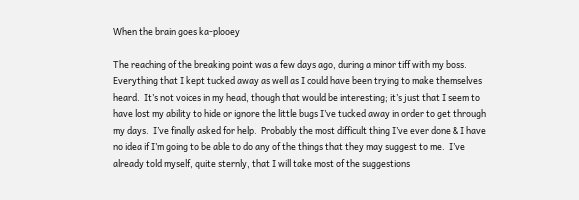When the brain goes ka-plooey

The reaching of the breaking point was a few days ago, during a minor tiff with my boss.  Everything that I kept tucked away as well as I could have been trying to make themselves heard.  It’s not voices in my head, though that would be interesting; it’s just that I seem to have lost my ability to hide or ignore the little bugs I’ve tucked away in order to get through my days.  I’ve finally asked for help.  Probably the most difficult thing I’ve ever done & I have no idea if I’m going to be able to do any of the things that they may suggest to me.  I’ve already told myself, quite sternly, that I will take most of the suggestions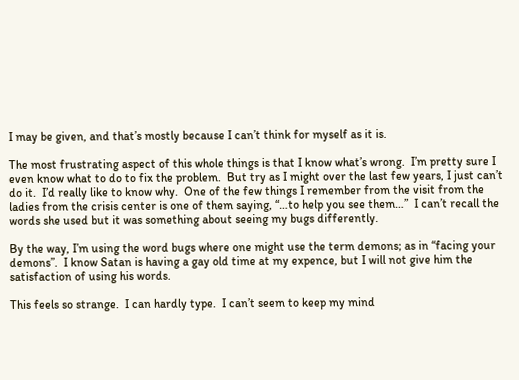I may be given, and that’s mostly because I can’t think for myself as it is.

The most frustrating aspect of this whole things is that I know what’s wrong.  I’m pretty sure I even know what to do to fix the problem.  But try as I might over the last few years, I just can’t do it.  I’d really like to know why.  One of the few things I remember from the visit from the ladies from the crisis center is one of them saying, “…to help you see them…”  I can’t recall the words she used but it was something about seeing my bugs differently.

By the way, I’m using the word bugs where one might use the term demons; as in “facing your demons”.  I know Satan is having a gay old time at my expence, but I will not give him the satisfaction of using his words.

This feels so strange.  I can hardly type.  I can’t seem to keep my mind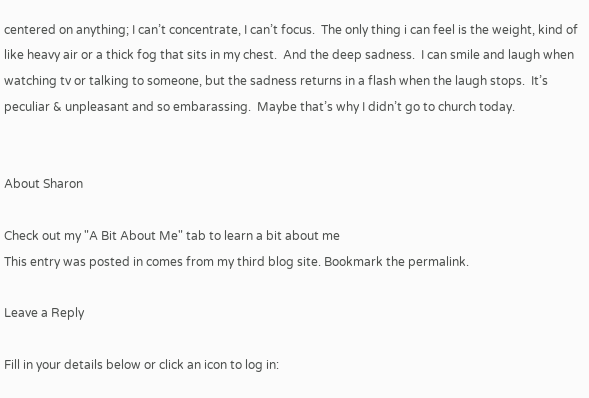centered on anything; I can’t concentrate, I can’t focus.  The only thing i can feel is the weight, kind of like heavy air or a thick fog that sits in my chest.  And the deep sadness.  I can smile and laugh when watching tv or talking to someone, but the sadness returns in a flash when the laugh stops.  It’s peculiar & unpleasant and so embarassing.  Maybe that’s why I didn’t go to church today.


About Sharon

Check out my "A Bit About Me" tab to learn a bit about me
This entry was posted in comes from my third blog site. Bookmark the permalink.

Leave a Reply

Fill in your details below or click an icon to log in: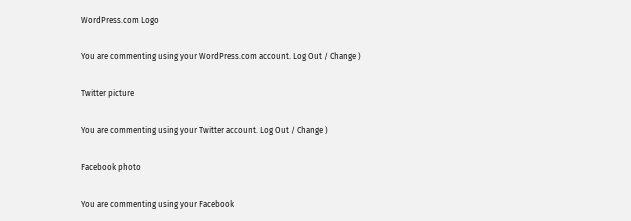WordPress.com Logo

You are commenting using your WordPress.com account. Log Out / Change )

Twitter picture

You are commenting using your Twitter account. Log Out / Change )

Facebook photo

You are commenting using your Facebook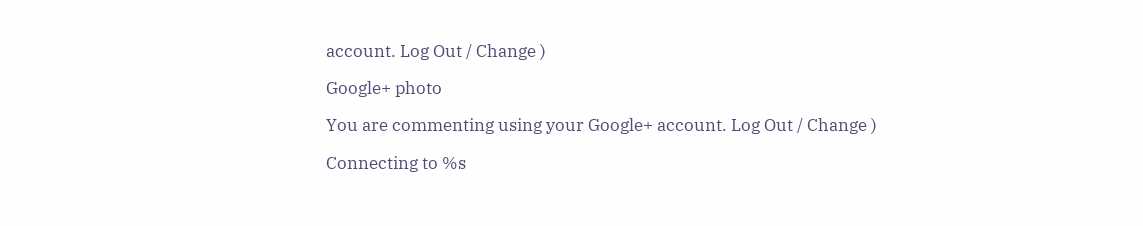account. Log Out / Change )

Google+ photo

You are commenting using your Google+ account. Log Out / Change )

Connecting to %s